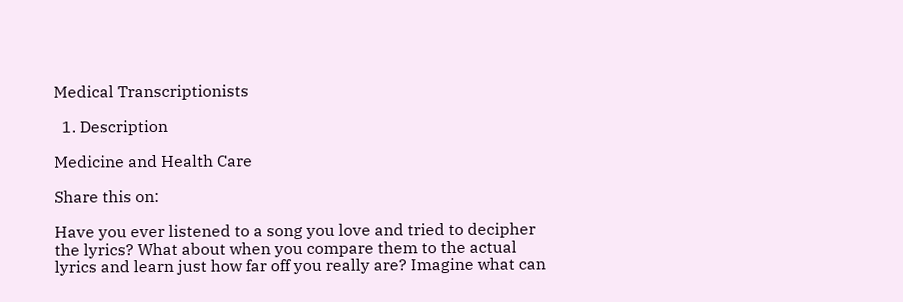Medical Transcriptionists

  1. Description

Medicine and Health Care

Share this on:

Have you ever listened to a song you love and tried to decipher the lyrics? What about when you compare them to the actual lyrics and learn just how far off you really are? Imagine what can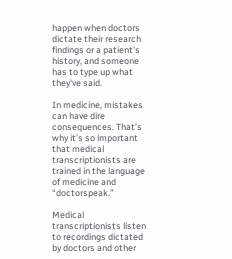happen when doctors dictate their research findings or a patient’s history, and someone has to type up what they've said.

In medicine, mistakes can have dire consequences. That’s why it’s so important that medical transcriptionists are trained in the language of medicine and “doctorspeak.”

Medical transcriptionists listen to recordings dictated by doctors and other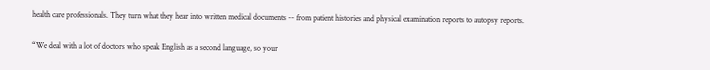health care professionals. They turn what they hear into written medical documents -- from patient histories and physical examination reports to autopsy reports.

“We deal with a lot of doctors who speak English as a second language, so your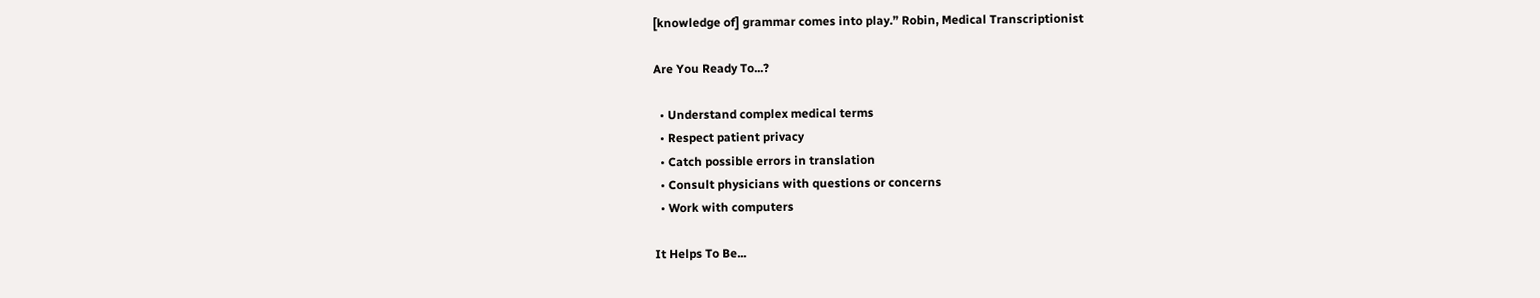[knowledge of] grammar comes into play.” Robin, Medical Transcriptionist

Are You Ready To...?

  • Understand complex medical terms
  • Respect patient privacy
  • Catch possible errors in translation
  • Consult physicians with questions or concerns
  • Work with computers

It Helps To Be...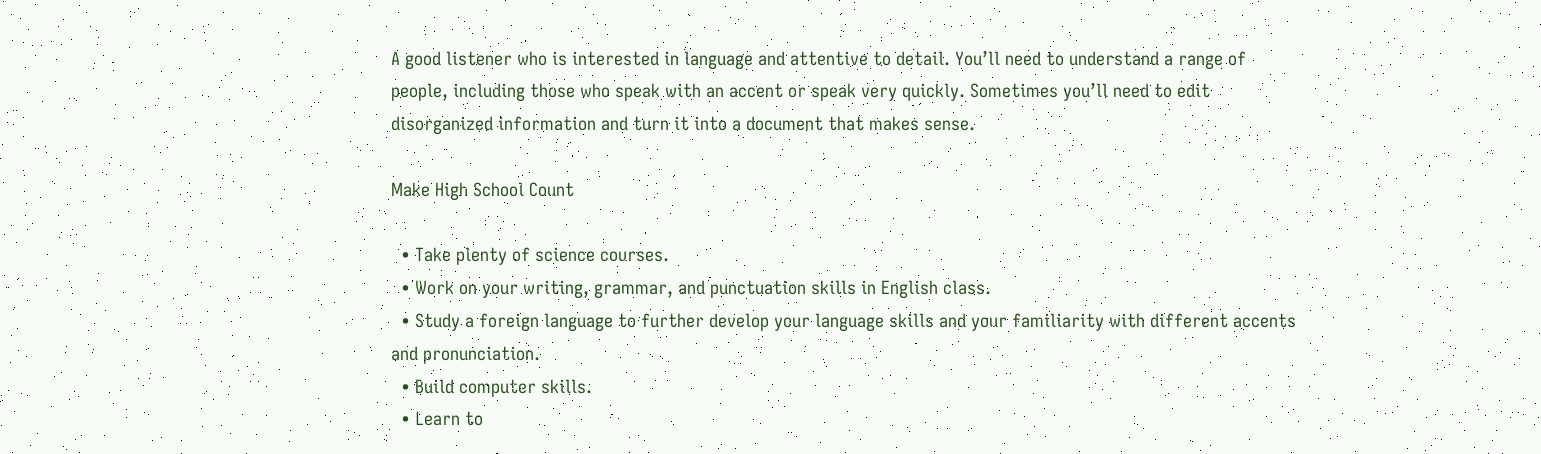A good listener who is interested in language and attentive to detail. You’ll need to understand a range of people, including those who speak with an accent or speak very quickly. Sometimes you’ll need to edit disorganized information and turn it into a document that makes sense.

Make High School Count

  • Take plenty of science courses.
  • Work on your writing, grammar, and punctuation skills in English class.
  • Study a foreign language to further develop your language skills and your familiarity with different accents and pronunciation.
  • Build computer skills.
  • Learn to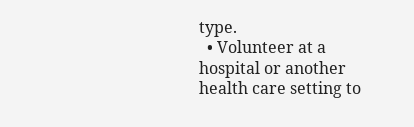type.
  • Volunteer at a hospital or another health care setting to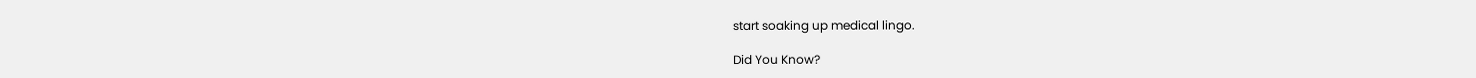start soaking up medical lingo.

Did You Know?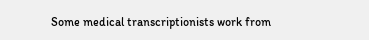Some medical transcriptionists work from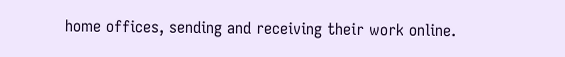home offices, sending and receiving their work online.